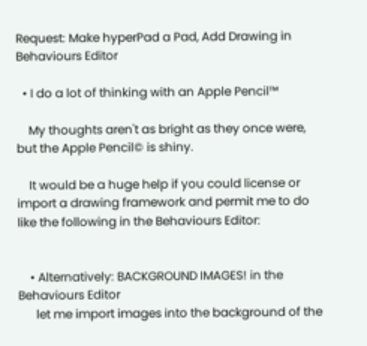Request: Make hyperPad a Pad, Add Drawing in Behaviours Editor

  • I do a lot of thinking with an Apple Pencil™

    My thoughts aren't as bright as they once were, but the Apple Pencil© is shiny.

    It would be a huge help if you could license or import a drawing framework and permit me to do like the following in the Behaviours Editor:


    • Alternatively: BACKGROUND IMAGES! in the Behaviours Editor
      let me import images into the background of the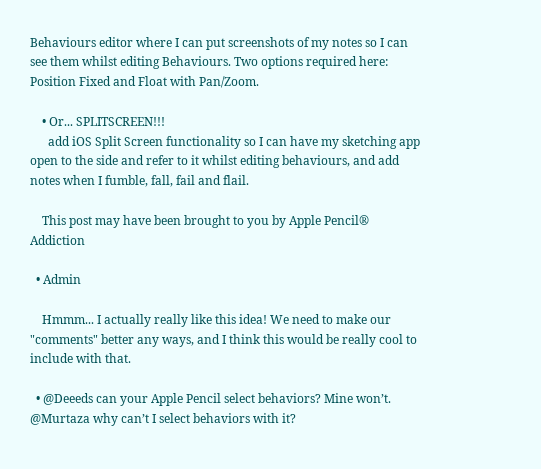Behaviours editor where I can put screenshots of my notes so I can see them whilst editing Behaviours. Two options required here: Position Fixed and Float with Pan/Zoom.

    • Or... SPLITSCREEN!!!
      add iOS Split Screen functionality so I can have my sketching app open to the side and refer to it whilst editing behaviours, and add notes when I fumble, fall, fail and flail.

    This post may have been brought to you by Apple Pencil® Addiction

  • Admin

    Hmmm... I actually really like this idea! We need to make our "comments" better any ways, and I think this would be really cool to include with that.

  • @Deeeds can your Apple Pencil select behaviors? Mine won’t. @Murtaza why can’t I select behaviors with it?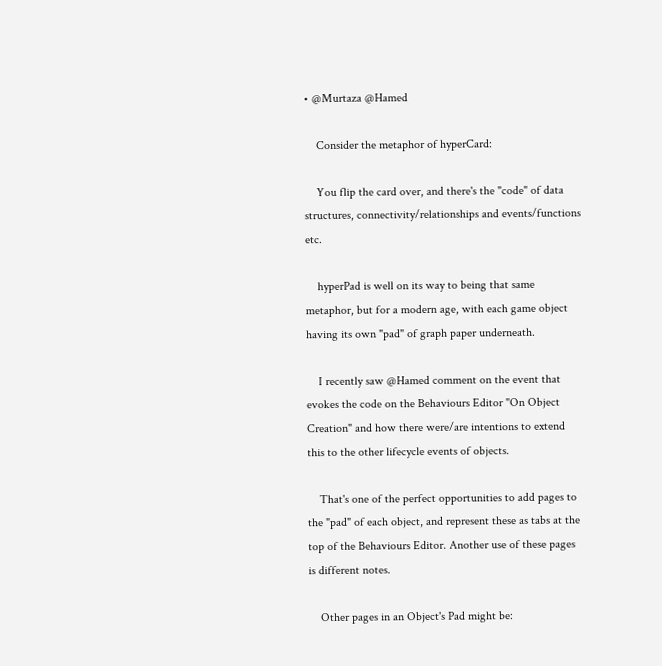• @Murtaza @Hamed

    Consider the metaphor of hyperCard:

    You flip the card over, and there's the "code" of data structures, connectivity/relationships and events/functions etc.

    hyperPad is well on its way to being that same metaphor, but for a modern age, with each game object having its own "pad" of graph paper underneath.

    I recently saw @Hamed comment on the event that evokes the code on the Behaviours Editor "On Object Creation" and how there were/are intentions to extend this to the other lifecycle events of objects.

    That's one of the perfect opportunities to add pages to the "pad" of each object, and represent these as tabs at the top of the Behaviours Editor. Another use of these pages is different notes.

    Other pages in an Object's Pad might be: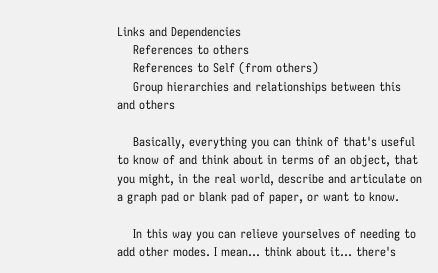Links and Dependencies
    References to others
    References to Self (from others)
    Group hierarchies and relationships between this and others

    Basically, everything you can think of that's useful to know of and think about in terms of an object, that you might, in the real world, describe and articulate on a graph pad or blank pad of paper, or want to know.

    In this way you can relieve yourselves of needing to add other modes. I mean... think about it... there's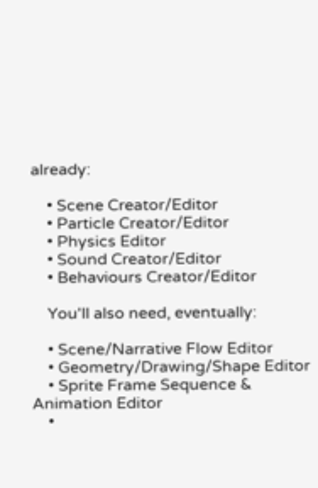already:

    • Scene Creator/Editor
    • Particle Creator/Editor
    • Physics Editor
    • Sound Creator/Editor
    • Behaviours Creator/Editor

    You'll also need, eventually:

    • Scene/Narrative Flow Editor
    • Geometry/Drawing/Shape Editor
    • Sprite Frame Sequence & Animation Editor
    •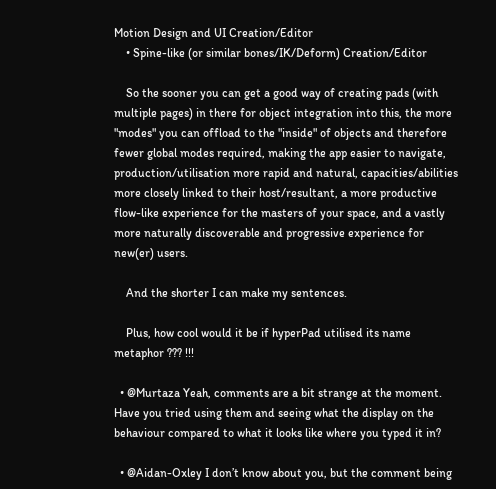Motion Design and UI Creation/Editor
    • Spine-like (or similar bones/IK/Deform) Creation/Editor

    So the sooner you can get a good way of creating pads (with multiple pages) in there for object integration into this, the more "modes" you can offload to the "inside" of objects and therefore fewer global modes required, making the app easier to navigate, production/utilisation more rapid and natural, capacities/abilities more closely linked to their host/resultant, a more productive flow-like experience for the masters of your space, and a vastly more naturally discoverable and progressive experience for new(er) users.

    And the shorter I can make my sentences.

    Plus, how cool would it be if hyperPad utilised its name metaphor ??? !!!

  • @Murtaza Yeah, comments are a bit strange at the moment. Have you tried using them and seeing what the display on the behaviour compared to what it looks like where you typed it in?

  • @Aidan-Oxley I don’t know about you, but the comment being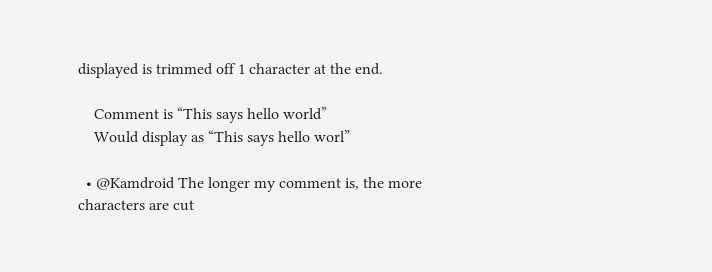displayed is trimmed off 1 character at the end.

    Comment is “This says hello world”
    Would display as “This says hello worl”

  • @Kamdroid The longer my comment is, the more characters are cut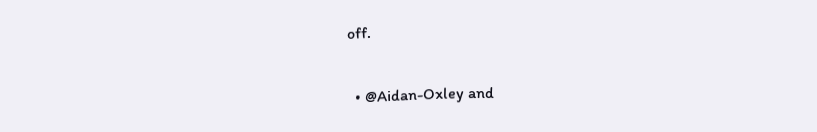off.

  • @Aidan-Oxley and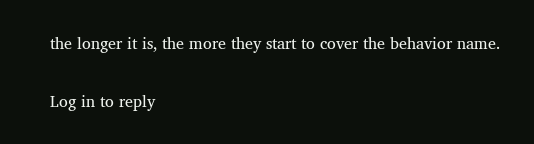the longer it is, the more they start to cover the behavior name.

Log in to reply